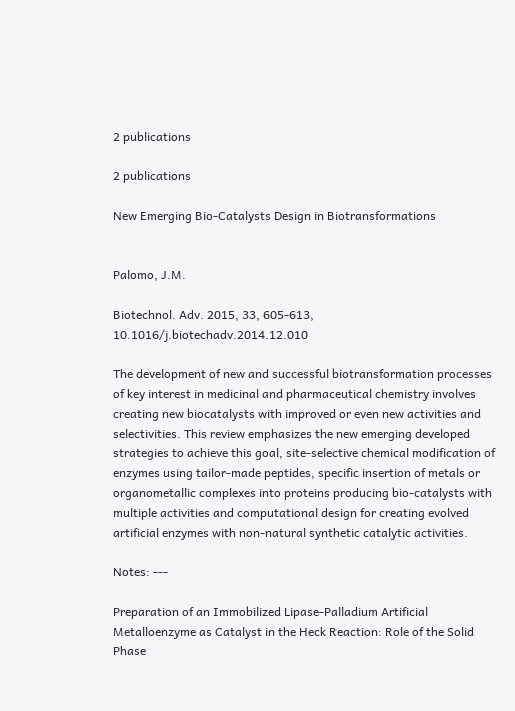2 publications

2 publications

New Emerging Bio-Catalysts Design in Biotransformations


Palomo, J.M.

Biotechnol. Adv. 2015, 33, 605-613, 10.1016/j.biotechadv.2014.12.010

The development of new and successful biotransformation processes of key interest in medicinal and pharmaceutical chemistry involves creating new biocatalysts with improved or even new activities and selectivities. This review emphasizes the new emerging developed strategies to achieve this goal, site-selective chemical modification of enzymes using tailor-made peptides, specific insertion of metals or organometallic complexes into proteins producing bio-catalysts with multiple activities and computational design for creating evolved artificial enzymes with non-natural synthetic catalytic activities.

Notes: ---

Preparation of an Immobilized Lipase-Palladium Artificial Metalloenzyme as Catalyst in the Heck Reaction: Role of the Solid Phase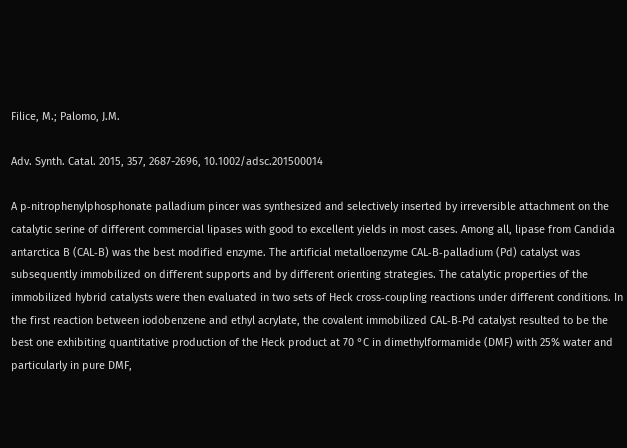Filice, M.; Palomo, J.M.

Adv. Synth. Catal. 2015, 357, 2687-2696, 10.1002/adsc.201500014

A p‐nitrophenylphosphonate palladium pincer was synthesized and selectively inserted by irreversible attachment on the catalytic serine of different commercial lipases with good to excellent yields in most cases. Among all, lipase from Candida antarctica B (CAL‐B) was the best modified enzyme. The artificial metalloenzyme CAL‐B‐palladium (Pd) catalyst was subsequently immobilized on different supports and by different orienting strategies. The catalytic properties of the immobilized hybrid catalysts were then evaluated in two sets of Heck cross‐coupling reactions under different conditions. In the first reaction between iodobenzene and ethyl acrylate, the covalent immobilized CAL‐B‐Pd catalyst resulted to be the best one exhibiting quantitative production of the Heck product at 70 °C in dimethylformamide (DMF) with 25% water and particularly in pure DMF,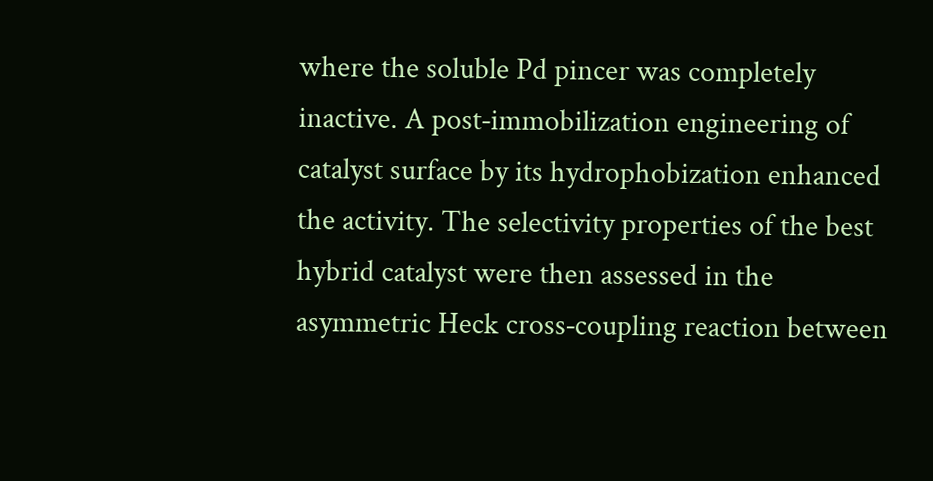where the soluble Pd pincer was completely inactive. A post‐immobilization engineering of catalyst surface by its hydrophobization enhanced the activity. The selectivity properties of the best hybrid catalyst were then assessed in the asymmetric Heck cross‐coupling reaction between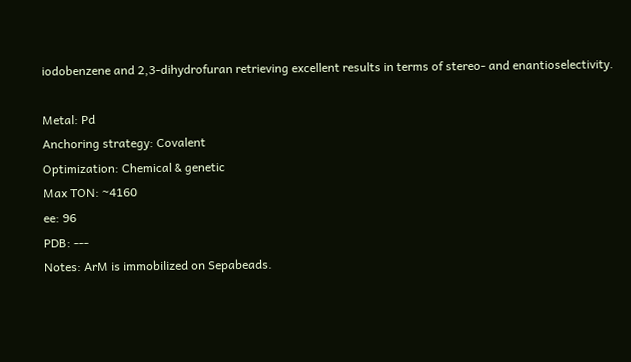iodobenzene and 2,3‐dihydrofuran retrieving excellent results in terms of stereo‐ and enantioselectivity.

Metal: Pd
Anchoring strategy: Covalent
Optimization: Chemical & genetic
Max TON: ~4160
ee: 96
PDB: ---
Notes: ArM is immobilized on Sepabeads.